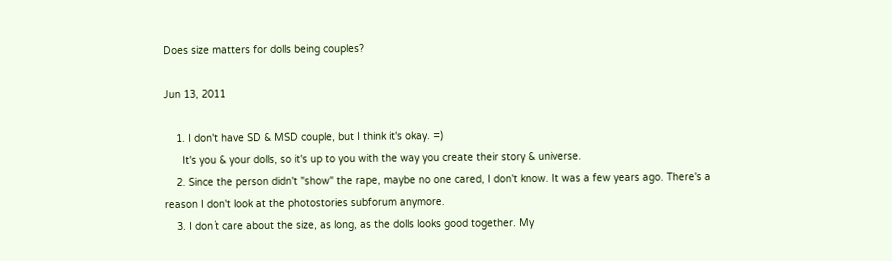Does size matters for dolls being couples?

Jun 13, 2011

    1. I don't have SD & MSD couple, but I think it's okay. =)
      It's you & your dolls, so it's up to you with the way you create their story & universe.
    2. Since the person didn't "show" the rape, maybe no one cared, I don't know. It was a few years ago. There's a reason I don't look at the photostories subforum anymore.
    3. I don´t care about the size, as long, as the dolls looks good together. My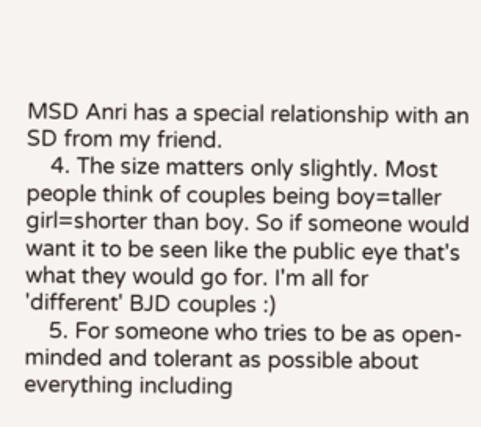MSD Anri has a special relationship with an SD from my friend.
    4. The size matters only slightly. Most people think of couples being boy=taller girl=shorter than boy. So if someone would want it to be seen like the public eye that's what they would go for. I'm all for 'different' BJD couples :)
    5. For someone who tries to be as open-minded and tolerant as possible about everything including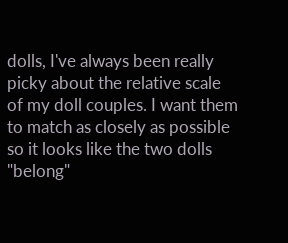dolls, I've always been really picky about the relative scale of my doll couples. I want them to match as closely as possible so it looks like the two dolls "belong"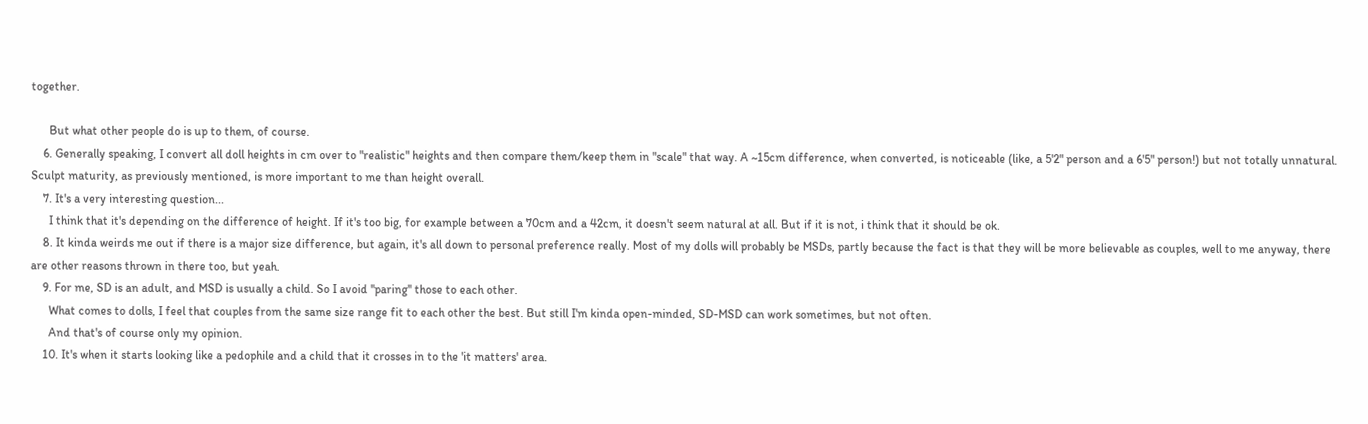together.

      But what other people do is up to them, of course.
    6. Generally speaking, I convert all doll heights in cm over to "realistic" heights and then compare them/keep them in "scale" that way. A ~15cm difference, when converted, is noticeable (like, a 5'2" person and a 6'5" person!) but not totally unnatural. Sculpt maturity, as previously mentioned, is more important to me than height overall.
    7. It's a very interesting question...
      I think that it's depending on the difference of height. If it's too big, for example between a 70cm and a 42cm, it doesn't seem natural at all. But if it is not, i think that it should be ok.
    8. It kinda weirds me out if there is a major size difference, but again, it's all down to personal preference really. Most of my dolls will probably be MSDs, partly because the fact is that they will be more believable as couples, well to me anyway, there are other reasons thrown in there too, but yeah.
    9. For me, SD is an adult, and MSD is usually a child. So I avoid ''paring'' those to each other.
      What comes to dolls, I feel that couples from the same size range fit to each other the best. But still I'm kinda open-minded, SD-MSD can work sometimes, but not often.
      And that's of course only my opinion.
    10. It's when it starts looking like a pedophile and a child that it crosses in to the 'it matters' area.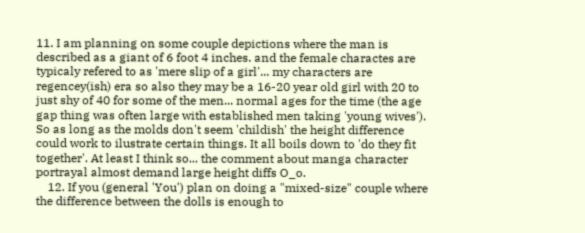11. I am planning on some couple depictions where the man is described as a giant of 6 foot 4 inches. and the female charactes are typicaly refered to as 'mere slip of a girl'... my characters are regencey(ish) era so also they may be a 16-20 year old girl with 20 to just shy of 40 for some of the men... normal ages for the time (the age gap thing was often large with established men taking 'young wives'). So as long as the molds don't seem 'childish' the height difference could work to ilustrate certain things. It all boils down to 'do they fit together'. At least I think so... the comment about manga character portrayal almost demand large height diffs O_o.
    12. If you (general 'You') plan on doing a "mixed-size" couple where the difference between the dolls is enough to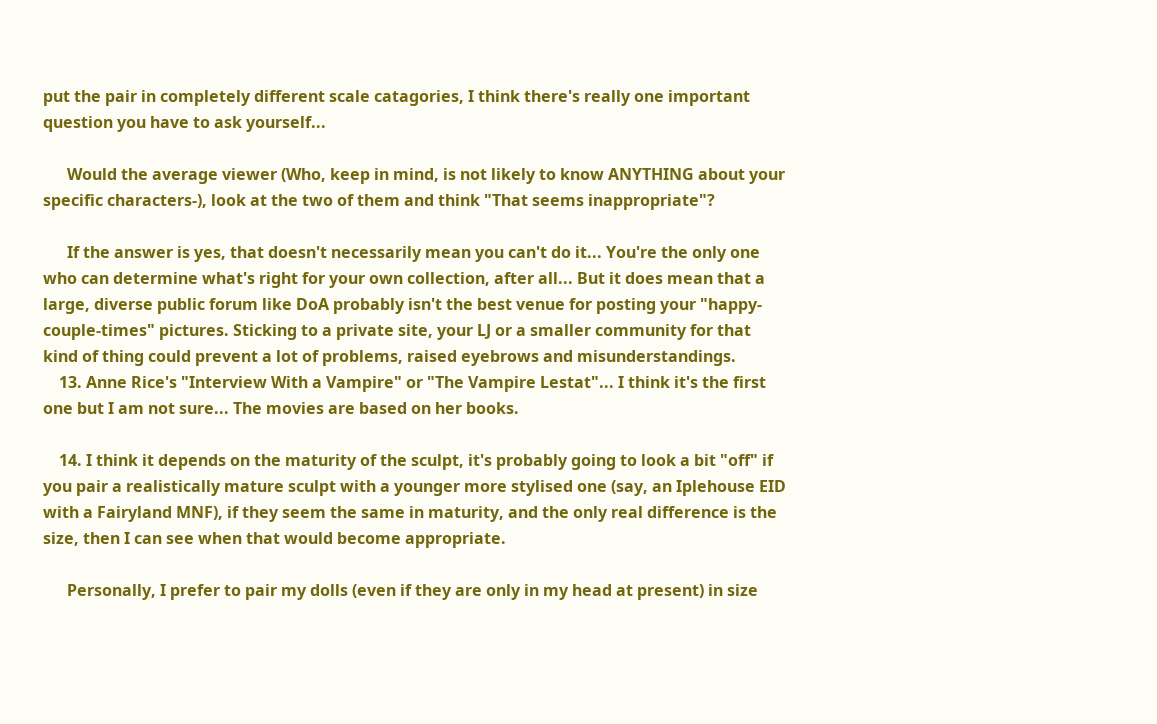put the pair in completely different scale catagories, I think there's really one important question you have to ask yourself...

      Would the average viewer (Who, keep in mind, is not likely to know ANYTHING about your specific characters-), look at the two of them and think "That seems inappropriate"?

      If the answer is yes, that doesn't necessarily mean you can't do it... You're the only one who can determine what's right for your own collection, after all... But it does mean that a large, diverse public forum like DoA probably isn't the best venue for posting your "happy-couple-times" pictures. Sticking to a private site, your LJ or a smaller community for that kind of thing could prevent a lot of problems, raised eyebrows and misunderstandings.
    13. Anne Rice's "Interview With a Vampire" or "The Vampire Lestat"... I think it's the first one but I am not sure... The movies are based on her books.

    14. I think it depends on the maturity of the sculpt, it's probably going to look a bit "off" if you pair a realistically mature sculpt with a younger more stylised one (say, an Iplehouse EID with a Fairyland MNF), if they seem the same in maturity, and the only real difference is the size, then I can see when that would become appropriate.

      Personally, I prefer to pair my dolls (even if they are only in my head at present) in size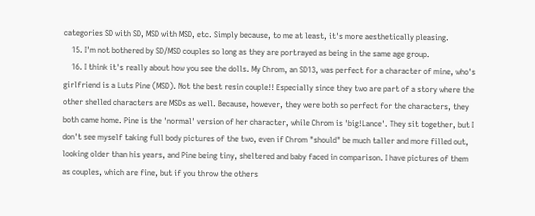categories SD with SD, MSD with MSD, etc. Simply because, to me at least, it's more aesthetically pleasing.
    15. I'm not bothered by SD/MSD couples so long as they are portrayed as being in the same age group.
    16. I think it's really about how you see the dolls. My Chrom, an SD13, was perfect for a character of mine, who's girlfriend is a Luts Pine (MSD). Not the best resin couple!! Especially since they two are part of a story where the other shelled characters are MSDs as well. Because, however, they were both so perfect for the characters, they both came home. Pine is the 'normal' version of her character, while Chrom is 'big!Lance'. They sit together, but I don't see myself taking full body pictures of the two, even if Chrom "should" be much taller and more filled out, looking older than his years, and Pine being tiny, sheltered and baby faced in comparison. I have pictures of them as couples, which are fine, but if you throw the others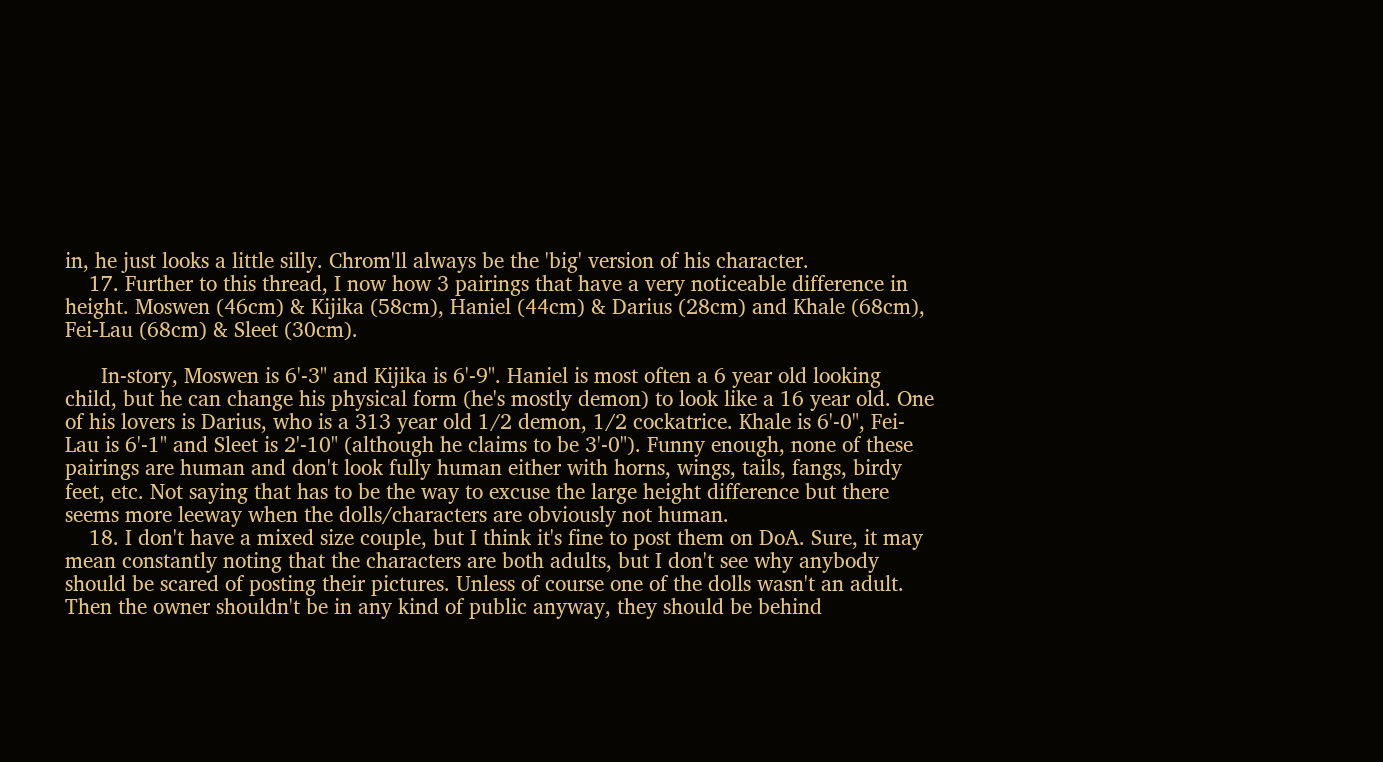in, he just looks a little silly. Chrom'll always be the 'big' version of his character.
    17. Further to this thread, I now how 3 pairings that have a very noticeable difference in height. Moswen (46cm) & Kijika (58cm), Haniel (44cm) & Darius (28cm) and Khale (68cm), Fei-Lau (68cm) & Sleet (30cm).

      In-story, Moswen is 6'-3" and Kijika is 6'-9". Haniel is most often a 6 year old looking child, but he can change his physical form (he's mostly demon) to look like a 16 year old. One of his lovers is Darius, who is a 313 year old 1/2 demon, 1/2 cockatrice. Khale is 6'-0", Fei-Lau is 6'-1" and Sleet is 2'-10" (although he claims to be 3'-0"). Funny enough, none of these pairings are human and don't look fully human either with horns, wings, tails, fangs, birdy feet, etc. Not saying that has to be the way to excuse the large height difference but there seems more leeway when the dolls/characters are obviously not human.
    18. I don't have a mixed size couple, but I think it's fine to post them on DoA. Sure, it may mean constantly noting that the characters are both adults, but I don't see why anybody should be scared of posting their pictures. Unless of course one of the dolls wasn't an adult. Then the owner shouldn't be in any kind of public anyway, they should be behind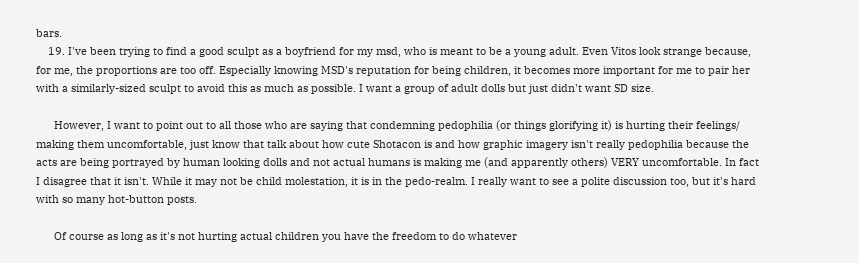bars.
    19. I've been trying to find a good sculpt as a boyfriend for my msd, who is meant to be a young adult. Even Vitos look strange because, for me, the proportions are too off. Especially knowing MSD's reputation for being children, it becomes more important for me to pair her with a similarly-sized sculpt to avoid this as much as possible. I want a group of adult dolls but just didn't want SD size.

      However, I want to point out to all those who are saying that condemning pedophilia (or things glorifying it) is hurting their feelings/ making them uncomfortable, just know that talk about how cute Shotacon is and how graphic imagery isn't really pedophilia because the acts are being portrayed by human looking dolls and not actual humans is making me (and apparently others) VERY uncomfortable. In fact I disagree that it isn't. While it may not be child molestation, it is in the pedo-realm. I really want to see a polite discussion too, but it's hard with so many hot-button posts.

      Of course as long as it's not hurting actual children you have the freedom to do whatever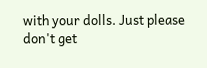with your dolls. Just please don't get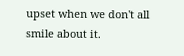upset when we don't all smile about it.